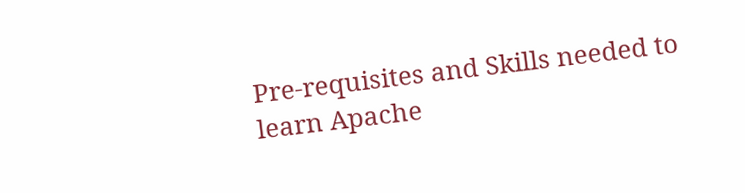Pre-requisites and Skills needed to learn Apache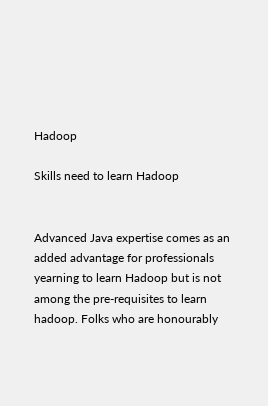Hadoop

Skills need to learn Hadoop


Advanced Java expertise comes as an added advantage for professionals yearning to learn Hadoop but is not among the pre-requisites to learn hadoop. Folks who are honourably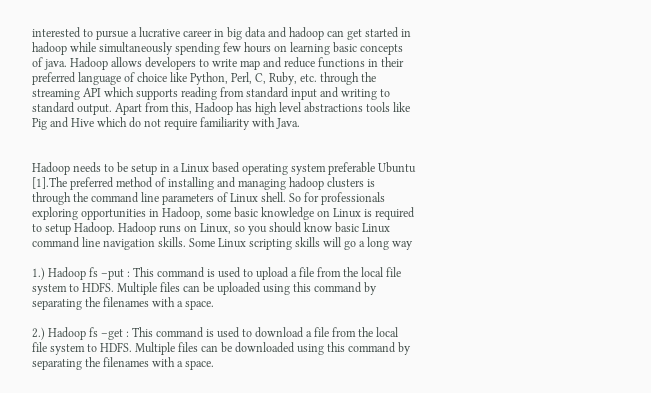interested to pursue a lucrative career in big data and hadoop can get started in hadoop while simultaneously spending few hours on learning basic concepts of java. Hadoop allows developers to write map and reduce functions in their preferred language of choice like Python, Perl, C, Ruby, etc. through the streaming API which supports reading from standard input and writing to standard output. Apart from this, Hadoop has high level abstractions tools like Pig and Hive which do not require familiarity with Java.


Hadoop needs to be setup in a Linux based operating system preferable Ubuntu [1].The preferred method of installing and managing hadoop clusters is through the command line parameters of Linux shell. So for professionals exploring opportunities in Hadoop, some basic knowledge on Linux is required to setup Hadoop. Hadoop runs on Linux, so you should know basic Linux command line navigation skills. Some Linux scripting skills will go a long way

1.) Hadoop fs –put : This command is used to upload a file from the local file system to HDFS. Multiple files can be uploaded using this command by separating the filenames with a space.

2.) Hadoop fs –get : This command is used to download a file from the local file system to HDFS. Multiple files can be downloaded using this command by separating the filenames with a space.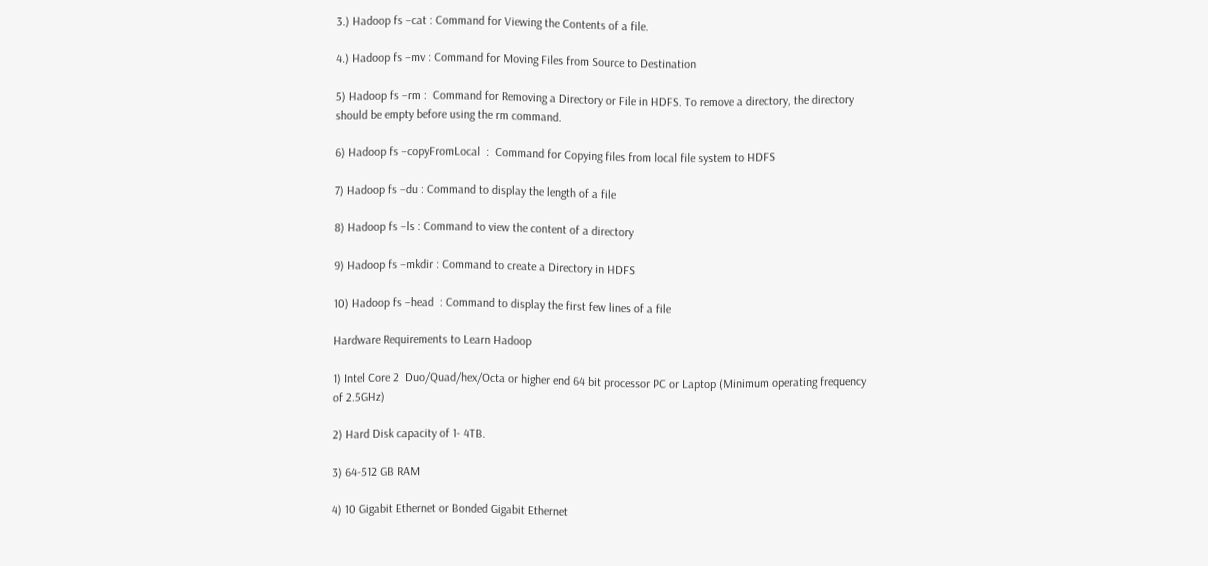3.) Hadoop fs –cat : Command for Viewing the Contents of a file.

4.) Hadoop fs –mv : Command for Moving Files from Source to Destination

5) Hadoop fs –rm :  Command for Removing a Directory or File in HDFS. To remove a directory, the directory should be empty before using the rm command.

6) Hadoop fs –copyFromLocal  :  Command for Copying files from local file system to HDFS

7) Hadoop fs –du : Command to display the length of a file

8) Hadoop fs –ls : Command to view the content of a directory

9) Hadoop fs –mkdir : Command to create a Directory in HDFS

10) Hadoop fs –head  : Command to display the first few lines of a file

Hardware Requirements to Learn Hadoop

1) Intel Core 2  Duo/Quad/hex/Octa or higher end 64 bit processor PC or Laptop (Minimum operating frequency of 2.5GHz)

2) Hard Disk capacity of 1- 4TB.

3) 64-512 GB RAM

4) 10 Gigabit Ethernet or Bonded Gigabit Ethernet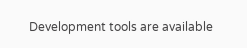Development tools are available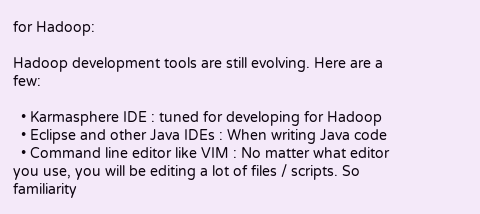for Hadoop:

Hadoop development tools are still evolving. Here are a few:

  • Karmasphere IDE : tuned for developing for Hadoop
  • Eclipse and other Java IDEs : When writing Java code
  • Command line editor like VIM : No matter what editor you use, you will be editing a lot of files / scripts. So familiarity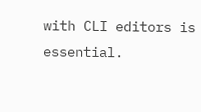with CLI editors is essential.